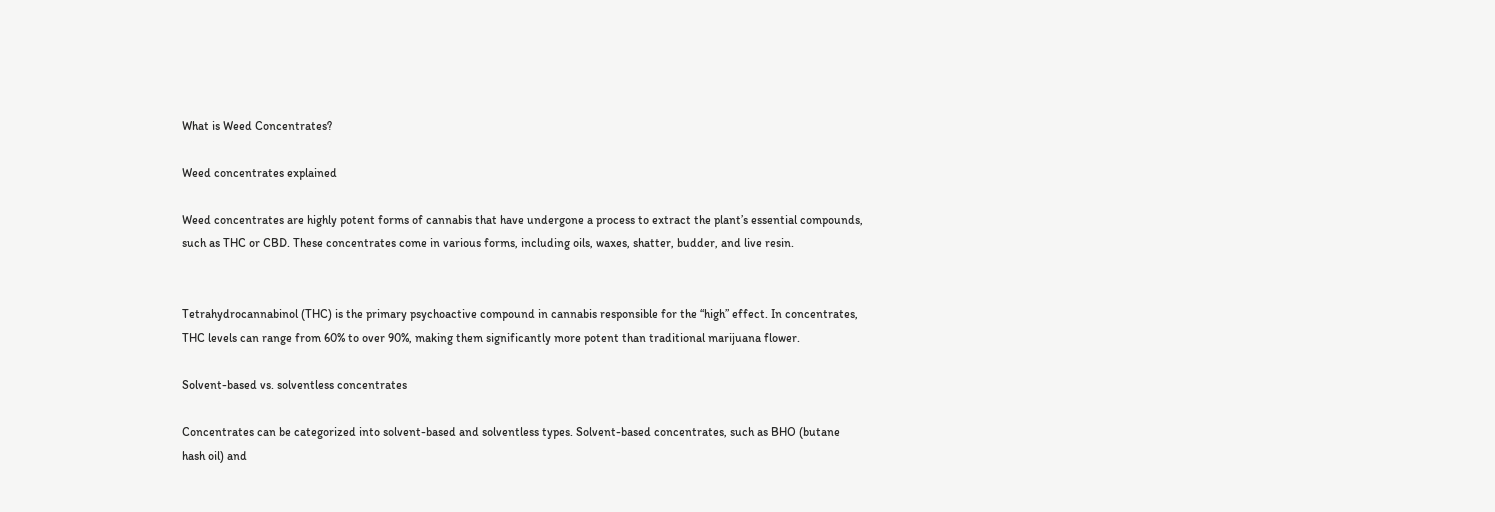What is Weed Concentrates?

Weed concentrates explained

Weed concentrates are highly potent forms of cannabis that have undergone a process to extract the plant’s essential compounds, such as THC or CBD. These concentrates come in various forms, including oils, waxes, shatter, budder, and live resin.


Tetrahydrocannabinol (THC) is the primary psychoactive compound in cannabis responsible for the “high” effect. In concentrates, THC levels can range from 60% to over 90%, making them significantly more potent than traditional marijuana flower.

Solvent-based vs. solventless concentrates

Concentrates can be categorized into solvent-based and solventless types. Solvent-based concentrates, such as BHO (butane hash oil) and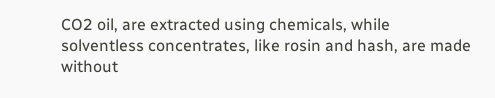CO2 oil, are extracted using chemicals, while solventless concentrates, like rosin and hash, are made without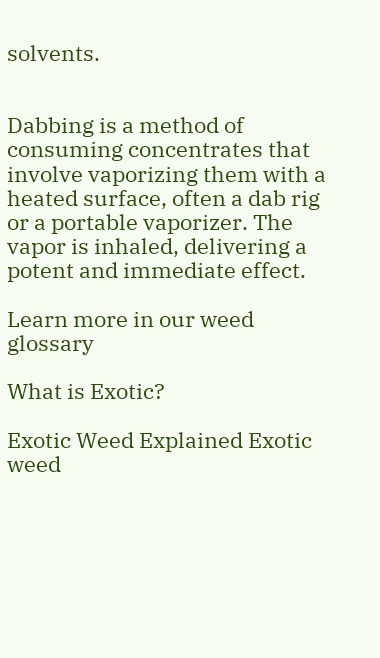solvents.


Dabbing is a method of consuming concentrates that involve vaporizing them with a heated surface, often a dab rig or a portable vaporizer. The vapor is inhaled, delivering a potent and immediate effect.

Learn more in our weed glossary

What is Exotic?

Exotic Weed Explained Exotic weed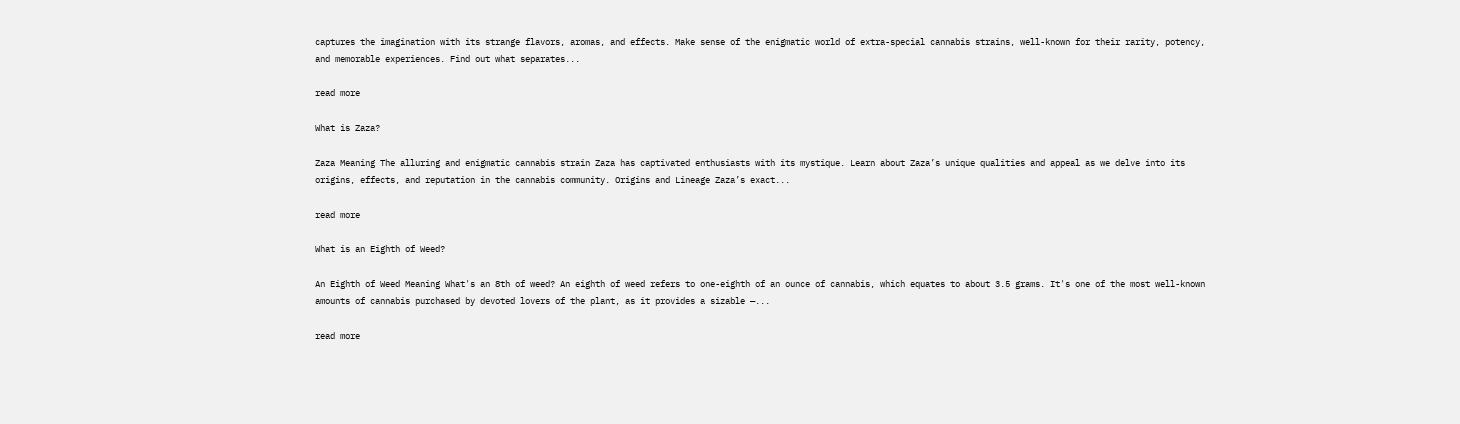captures the imagination with its strange flavors, aromas, and effects. Make sense of the enigmatic world of extra-special cannabis strains, well-known for their rarity, potency, and memorable experiences. Find out what separates...

read more

What is Zaza?

Zaza Meaning The alluring and enigmatic cannabis strain Zaza has captivated enthusiasts with its mystique. Learn about Zaza’s unique qualities and appeal as we delve into its origins, effects, and reputation in the cannabis community. Origins and Lineage Zaza’s exact...

read more

What is an Eighth of Weed?

An Eighth of Weed Meaning What's an 8th of weed? An eighth of weed refers to one-eighth of an ounce of cannabis, which equates to about 3.5 grams. It's one of the most well-known amounts of cannabis purchased by devoted lovers of the plant, as it provides a sizable —...

read more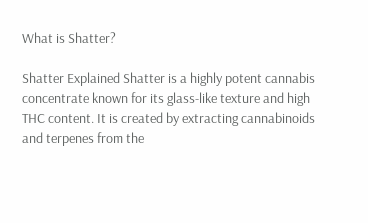What is Shatter?

Shatter Explained Shatter is a highly potent cannabis concentrate known for its glass-like texture and high THC content. It is created by extracting cannabinoids and terpenes from the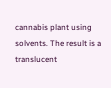cannabis plant using solvents. The result is a translucent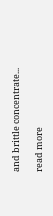and brittle concentrate...

read more